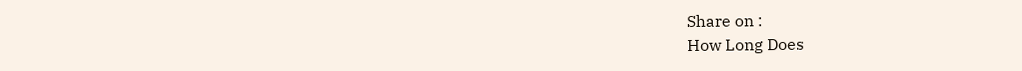Share on :
How Long Does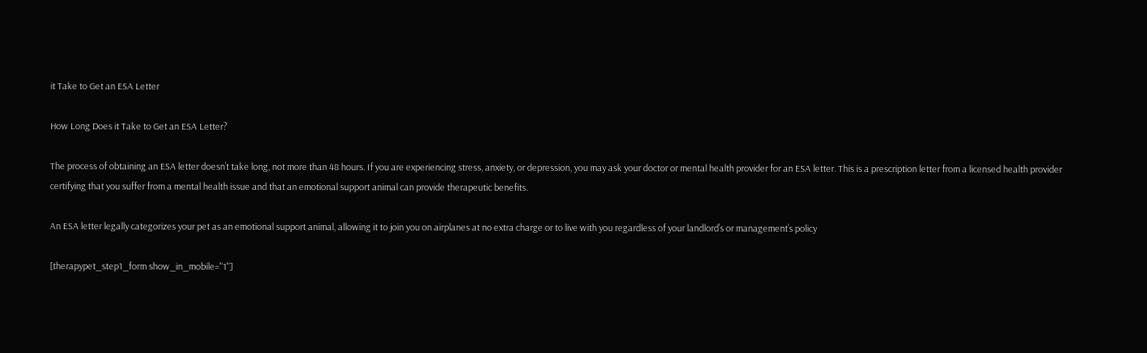it Take to Get an ESA Letter

How Long Does it Take to Get an ESA Letter?

The process of obtaining an ESA letter doesn’t take long, not more than 48 hours. If you are experiencing stress, anxiety, or depression, you may ask your doctor or mental health provider for an ESA letter. This is a prescription letter from a licensed health provider certifying that you suffer from a mental health issue and that an emotional support animal can provide therapeutic benefits.

An ESA letter legally categorizes your pet as an emotional support animal, allowing it to join you on airplanes at no extra charge or to live with you regardless of your landlord’s or management’s policy

[therapypet_step1_form show_in_mobile="1"]